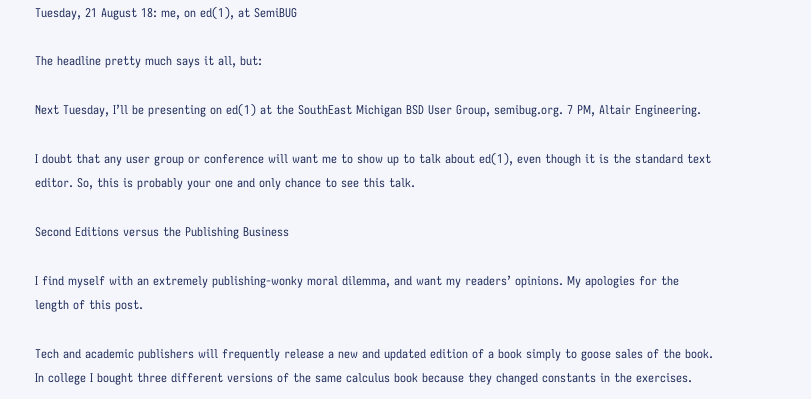Tuesday, 21 August 18: me, on ed(1), at SemiBUG

The headline pretty much says it all, but:

Next Tuesday, I’ll be presenting on ed(1) at the SouthEast Michigan BSD User Group, semibug.org. 7 PM, Altair Engineering.

I doubt that any user group or conference will want me to show up to talk about ed(1), even though it is the standard text editor. So, this is probably your one and only chance to see this talk.

Second Editions versus the Publishing Business

I find myself with an extremely publishing-wonky moral dilemma, and want my readers’ opinions. My apologies for the length of this post.

Tech and academic publishers will frequently release a new and updated edition of a book simply to goose sales of the book. In college I bought three different versions of the same calculus book because they changed constants in the exercises.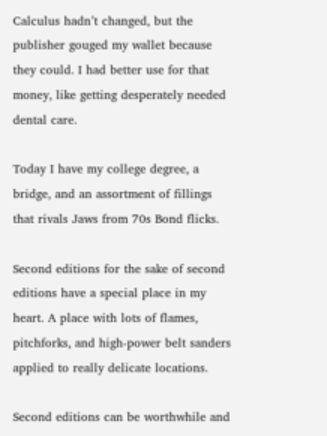Calculus hadn’t changed, but the publisher gouged my wallet because they could. I had better use for that money, like getting desperately needed dental care.

Today I have my college degree, a bridge, and an assortment of fillings that rivals Jaws from 70s Bond flicks.

Second editions for the sake of second editions have a special place in my heart. A place with lots of flames, pitchforks, and high-power belt sanders applied to really delicate locations.

Second editions can be worthwhile and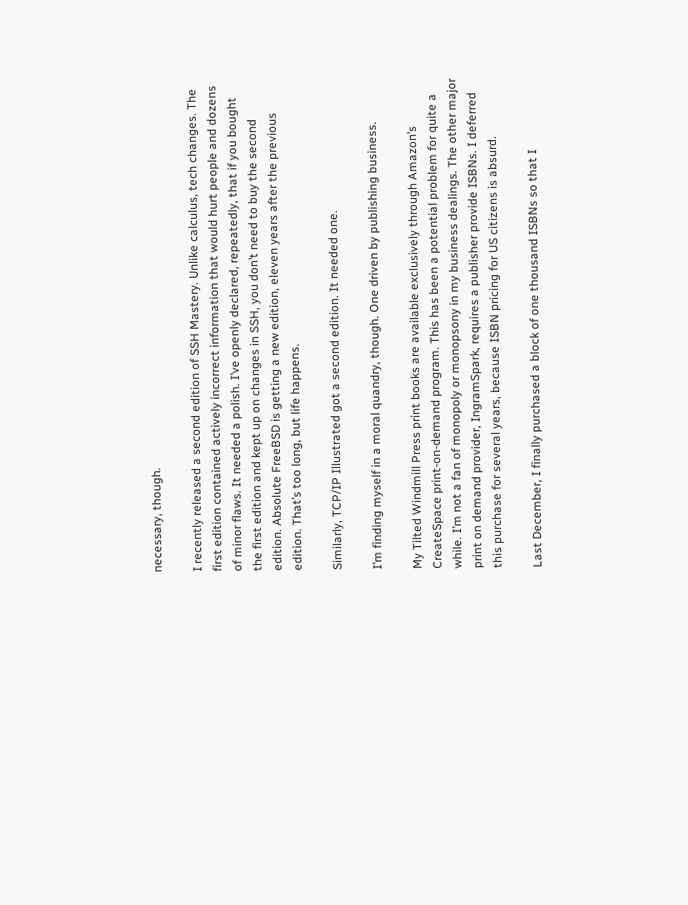necessary, though.

I recently released a second edition of SSH Mastery. Unlike calculus, tech changes. The first edition contained actively incorrect information that would hurt people and dozens of minor flaws. It needed a polish. I’ve openly declared, repeatedly, that if you bought the first edition and kept up on changes in SSH, you don’t need to buy the second edition. Absolute FreeBSD is getting a new edition, eleven years after the previous edition. That’s too long, but life happens.

Similarly, TCP/IP Illustrated got a second edition. It needed one.

I’m finding myself in a moral quandry, though. One driven by publishing business.

My Tilted Windmill Press print books are available exclusively through Amazon’s CreateSpace print-on-demand program. This has been a potential problem for quite a while. I’m not a fan of monopoly or monopsony in my business dealings. The other major print on demand provider, IngramSpark, requires a publisher provide ISBNs. I deferred this purchase for several years, because ISBN pricing for US citizens is absurd.

Last December, I finally purchased a block of one thousand ISBNs so that I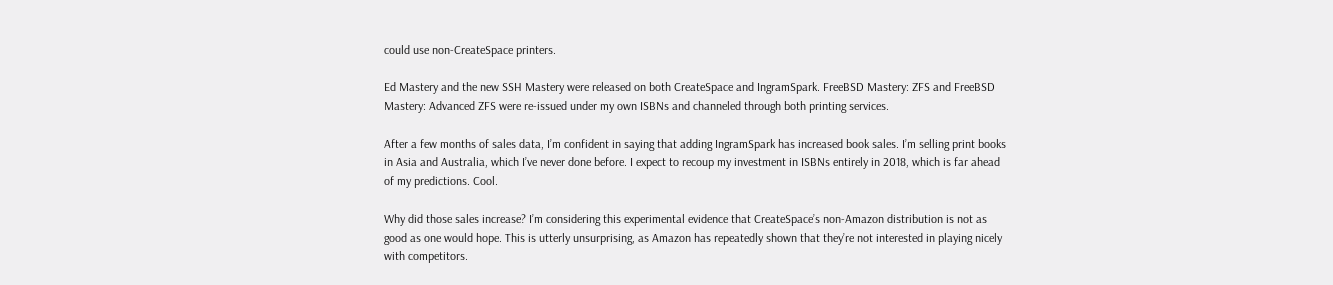could use non-CreateSpace printers.

Ed Mastery and the new SSH Mastery were released on both CreateSpace and IngramSpark. FreeBSD Mastery: ZFS and FreeBSD Mastery: Advanced ZFS were re-issued under my own ISBNs and channeled through both printing services.

After a few months of sales data, I’m confident in saying that adding IngramSpark has increased book sales. I’m selling print books in Asia and Australia, which I’ve never done before. I expect to recoup my investment in ISBNs entirely in 2018, which is far ahead of my predictions. Cool.

Why did those sales increase? I’m considering this experimental evidence that CreateSpace’s non-Amazon distribution is not as good as one would hope. This is utterly unsurprising, as Amazon has repeatedly shown that they’re not interested in playing nicely with competitors.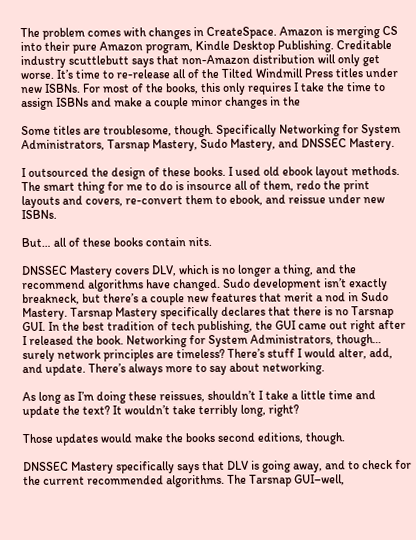The problem comes with changes in CreateSpace. Amazon is merging CS into their pure Amazon program, Kindle Desktop Publishing. Creditable industry scuttlebutt says that non-Amazon distribution will only get worse. It’s time to re-release all of the Tilted Windmill Press titles under new ISBNs. For most of the books, this only requires I take the time to assign ISBNs and make a couple minor changes in the

Some titles are troublesome, though. Specifically Networking for System Administrators, Tarsnap Mastery, Sudo Mastery, and DNSSEC Mastery.

I outsourced the design of these books. I used old ebook layout methods. The smart thing for me to do is insource all of them, redo the print layouts and covers, re-convert them to ebook, and reissue under new ISBNs.

But… all of these books contain nits.

DNSSEC Mastery covers DLV, which is no longer a thing, and the recommend algorithms have changed. Sudo development isn’t exactly breakneck, but there’s a couple new features that merit a nod in Sudo Mastery. Tarsnap Mastery specifically declares that there is no Tarsnap GUI. In the best tradition of tech publishing, the GUI came out right after I released the book. Networking for System Administrators, though… surely network principles are timeless? There’s stuff I would alter, add, and update. There’s always more to say about networking.

As long as I’m doing these reissues, shouldn’t I take a little time and update the text? It wouldn’t take terribly long, right?

Those updates would make the books second editions, though.

DNSSEC Mastery specifically says that DLV is going away, and to check for the current recommended algorithms. The Tarsnap GUI–well,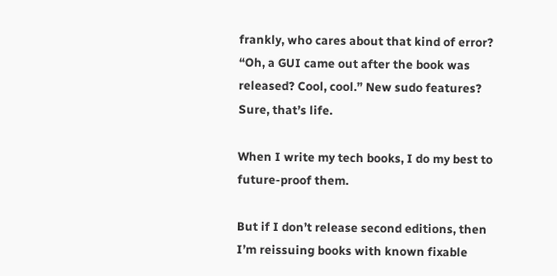frankly, who cares about that kind of error? “Oh, a GUI came out after the book was released? Cool, cool.” New sudo features? Sure, that’s life.

When I write my tech books, I do my best to future-proof them.

But if I don’t release second editions, then I’m reissuing books with known fixable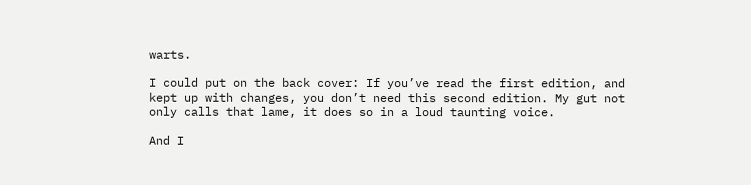warts.

I could put on the back cover: If you’ve read the first edition, and kept up with changes, you don’t need this second edition. My gut not only calls that lame, it does so in a loud taunting voice.

And I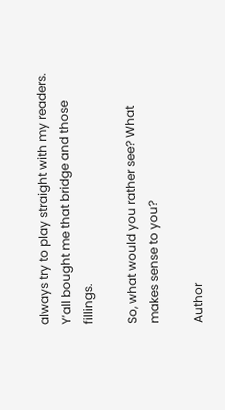always try to play straight with my readers. Y’all bought me that bridge and those fillings.

So, what would you rather see? What makes sense to you?

Author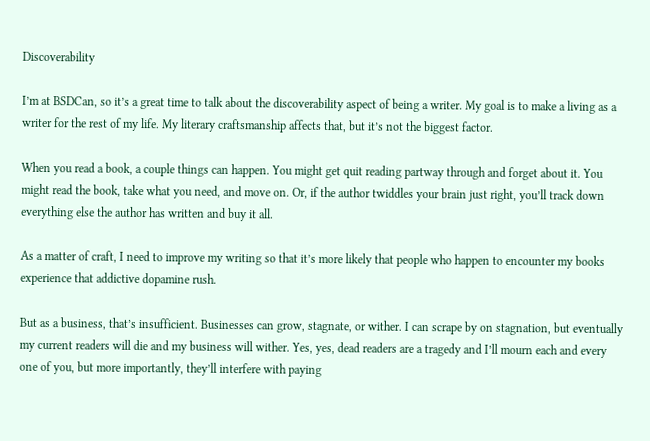Discoverability

I’m at BSDCan, so it’s a great time to talk about the discoverability aspect of being a writer. My goal is to make a living as a writer for the rest of my life. My literary craftsmanship affects that, but it’s not the biggest factor.

When you read a book, a couple things can happen. You might get quit reading partway through and forget about it. You might read the book, take what you need, and move on. Or, if the author twiddles your brain just right, you’ll track down everything else the author has written and buy it all.

As a matter of craft, I need to improve my writing so that it’s more likely that people who happen to encounter my books experience that addictive dopamine rush.

But as a business, that’s insufficient. Businesses can grow, stagnate, or wither. I can scrape by on stagnation, but eventually my current readers will die and my business will wither. Yes, yes, dead readers are a tragedy and I’ll mourn each and every one of you, but more importantly, they’ll interfere with paying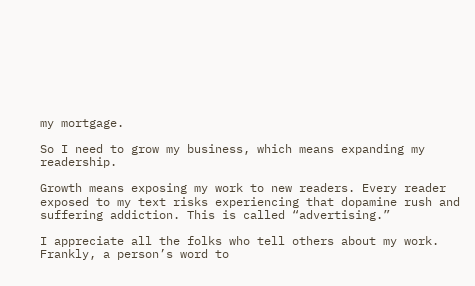my mortgage.

So I need to grow my business, which means expanding my readership.

Growth means exposing my work to new readers. Every reader exposed to my text risks experiencing that dopamine rush and suffering addiction. This is called “advertising.”

I appreciate all the folks who tell others about my work. Frankly, a person’s word to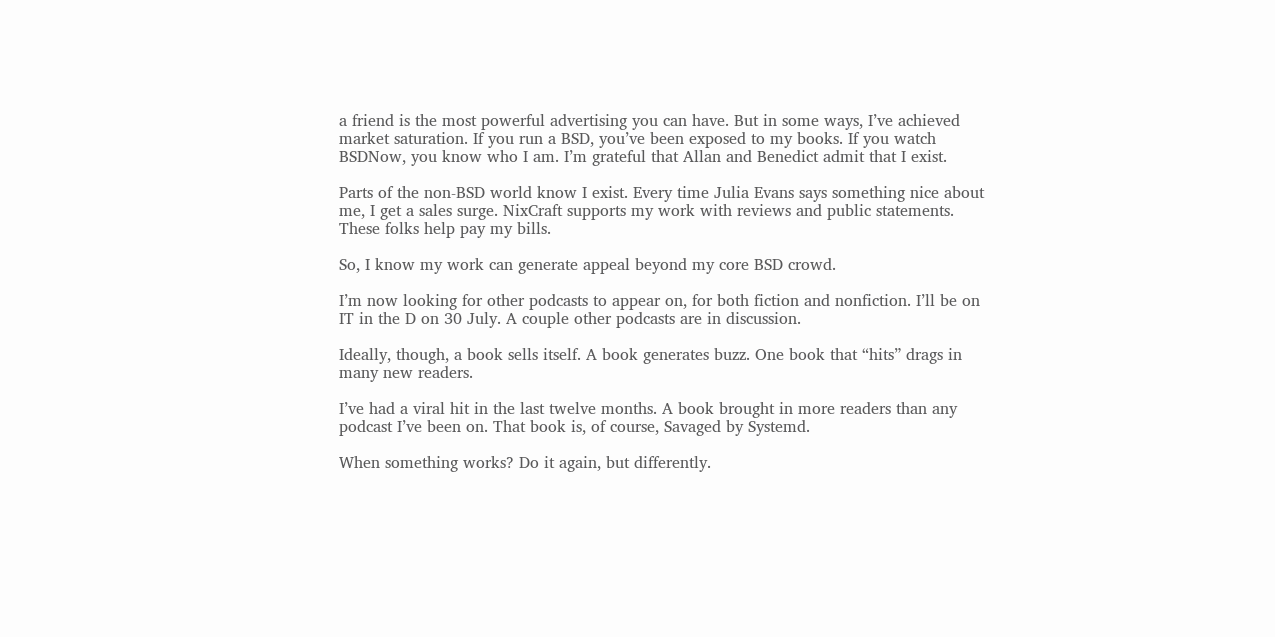a friend is the most powerful advertising you can have. But in some ways, I’ve achieved market saturation. If you run a BSD, you’ve been exposed to my books. If you watch BSDNow, you know who I am. I’m grateful that Allan and Benedict admit that I exist.

Parts of the non-BSD world know I exist. Every time Julia Evans says something nice about me, I get a sales surge. NixCraft supports my work with reviews and public statements. These folks help pay my bills.

So, I know my work can generate appeal beyond my core BSD crowd.

I’m now looking for other podcasts to appear on, for both fiction and nonfiction. I’ll be on IT in the D on 30 July. A couple other podcasts are in discussion.

Ideally, though, a book sells itself. A book generates buzz. One book that “hits” drags in many new readers.

I’ve had a viral hit in the last twelve months. A book brought in more readers than any podcast I’ve been on. That book is, of course, Savaged by Systemd.

When something works? Do it again, but differently.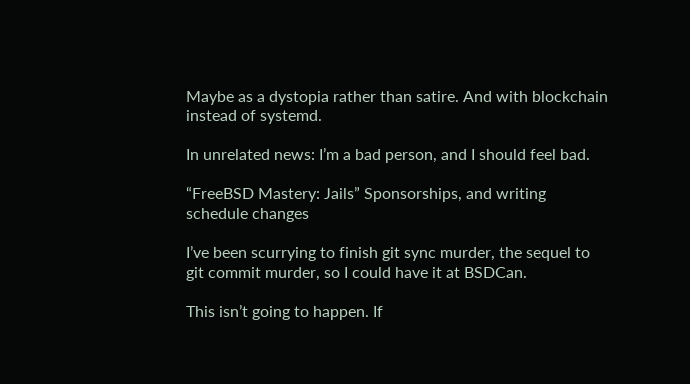Maybe as a dystopia rather than satire. And with blockchain instead of systemd.

In unrelated news: I’m a bad person, and I should feel bad.

“FreeBSD Mastery: Jails” Sponsorships, and writing schedule changes

I’ve been scurrying to finish git sync murder, the sequel to git commit murder, so I could have it at BSDCan.

This isn’t going to happen. If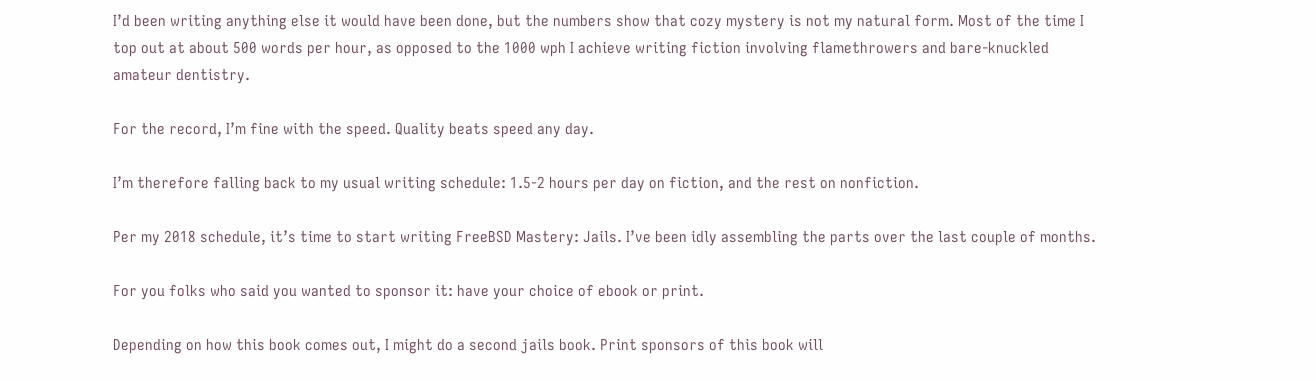I’d been writing anything else it would have been done, but the numbers show that cozy mystery is not my natural form. Most of the time I top out at about 500 words per hour, as opposed to the 1000 wph I achieve writing fiction involving flamethrowers and bare-knuckled amateur dentistry.

For the record, I’m fine with the speed. Quality beats speed any day.

I’m therefore falling back to my usual writing schedule: 1.5-2 hours per day on fiction, and the rest on nonfiction.

Per my 2018 schedule, it’s time to start writing FreeBSD Mastery: Jails. I’ve been idly assembling the parts over the last couple of months.

For you folks who said you wanted to sponsor it: have your choice of ebook or print.

Depending on how this book comes out, I might do a second jails book. Print sponsors of this book will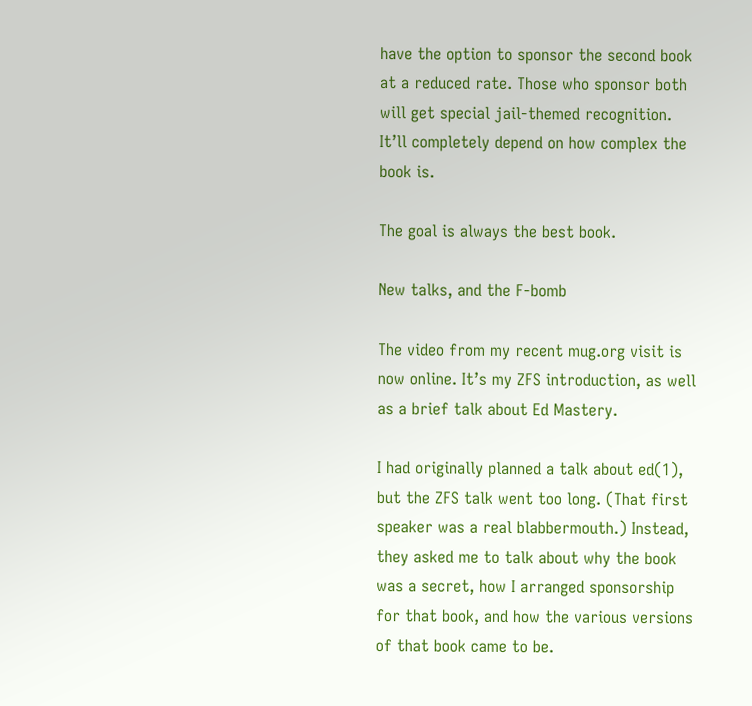have the option to sponsor the second book at a reduced rate. Those who sponsor both will get special jail-themed recognition. It’ll completely depend on how complex the book is.

The goal is always the best book.

New talks, and the F-bomb

The video from my recent mug.org visit is now online. It’s my ZFS introduction, as well as a brief talk about Ed Mastery.

I had originally planned a talk about ed(1), but the ZFS talk went too long. (That first speaker was a real blabbermouth.) Instead, they asked me to talk about why the book was a secret, how I arranged sponsorship for that book, and how the various versions of that book came to be.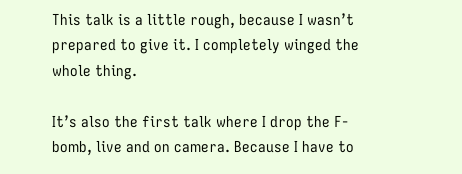This talk is a little rough, because I wasn’t prepared to give it. I completely winged the whole thing.

It’s also the first talk where I drop the F-bomb, live and on camera. Because I have to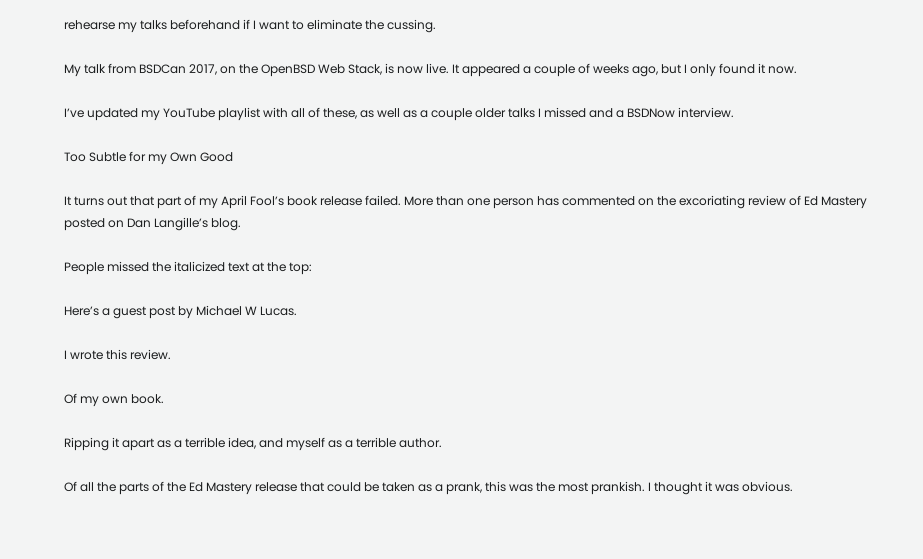rehearse my talks beforehand if I want to eliminate the cussing.

My talk from BSDCan 2017, on the OpenBSD Web Stack, is now live. It appeared a couple of weeks ago, but I only found it now.

I’ve updated my YouTube playlist with all of these, as well as a couple older talks I missed and a BSDNow interview.

Too Subtle for my Own Good

It turns out that part of my April Fool’s book release failed. More than one person has commented on the excoriating review of Ed Mastery posted on Dan Langille’s blog.

People missed the italicized text at the top:

Here’s a guest post by Michael W Lucas.

I wrote this review.

Of my own book.

Ripping it apart as a terrible idea, and myself as a terrible author.

Of all the parts of the Ed Mastery release that could be taken as a prank, this was the most prankish. I thought it was obvious.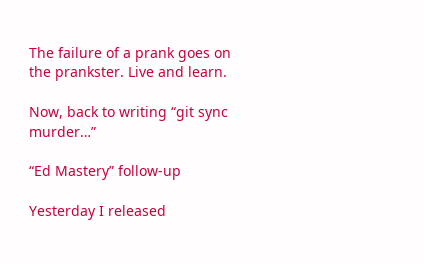The failure of a prank goes on the prankster. Live and learn.

Now, back to writing “git sync murder…”

“Ed Mastery” follow-up

Yesterday I released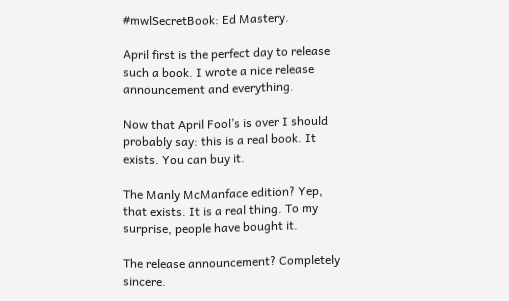#mwlSecretBook: Ed Mastery.

April first is the perfect day to release such a book. I wrote a nice release announcement and everything.

Now that April Fool’s is over I should probably say: this is a real book. It exists. You can buy it.

The Manly McManface edition? Yep, that exists. It is a real thing. To my surprise, people have bought it.

The release announcement? Completely sincere.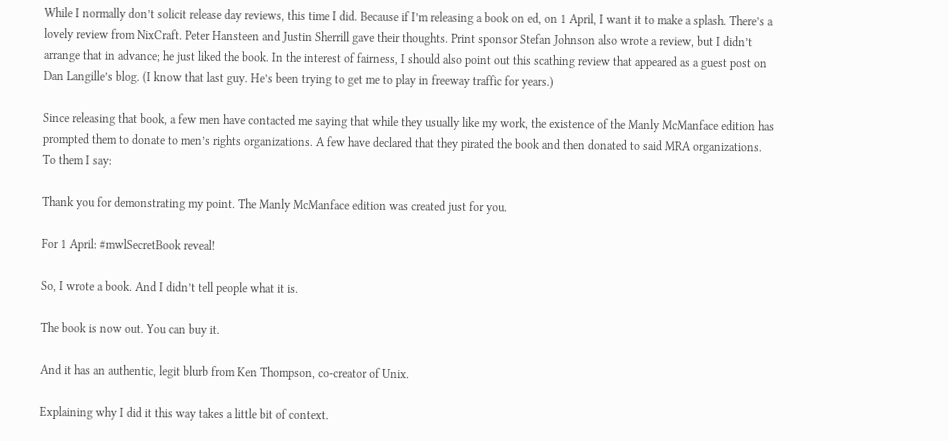While I normally don’t solicit release day reviews, this time I did. Because if I’m releasing a book on ed, on 1 April, I want it to make a splash. There’s a lovely review from NixCraft. Peter Hansteen and Justin Sherrill gave their thoughts. Print sponsor Stefan Johnson also wrote a review, but I didn’t arrange that in advance; he just liked the book. In the interest of fairness, I should also point out this scathing review that appeared as a guest post on Dan Langille’s blog. (I know that last guy. He’s been trying to get me to play in freeway traffic for years.)

Since releasing that book, a few men have contacted me saying that while they usually like my work, the existence of the Manly McManface edition has prompted them to donate to men’s rights organizations. A few have declared that they pirated the book and then donated to said MRA organizations. To them I say:

Thank you for demonstrating my point. The Manly McManface edition was created just for you.

For 1 April: #mwlSecretBook reveal!

So, I wrote a book. And I didn’t tell people what it is.

The book is now out. You can buy it.

And it has an authentic, legit blurb from Ken Thompson, co-creator of Unix.

Explaining why I did it this way takes a little bit of context.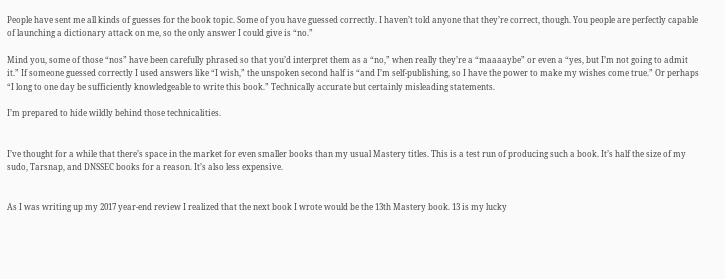People have sent me all kinds of guesses for the book topic. Some of you have guessed correctly. I haven’t told anyone that they’re correct, though. You people are perfectly capable of launching a dictionary attack on me, so the only answer I could give is “no.”

Mind you, some of those “nos” have been carefully phrased so that you’d interpret them as a “no,” when really they’re a “maaaaybe” or even a “yes, but I’m not going to admit it.” If someone guessed correctly I used answers like “I wish,” the unspoken second half is “and I’m self-publishing, so I have the power to make my wishes come true.” Or perhaps “I long to one day be sufficiently knowledgeable to write this book.” Technically accurate but certainly misleading statements.

I’m prepared to hide wildly behind those technicalities.


I’ve thought for a while that there’s space in the market for even smaller books than my usual Mastery titles. This is a test run of producing such a book. It’s half the size of my sudo, Tarsnap, and DNSSEC books for a reason. It’s also less expensive.


As I was writing up my 2017 year-end review I realized that the next book I wrote would be the 13th Mastery book. 13 is my lucky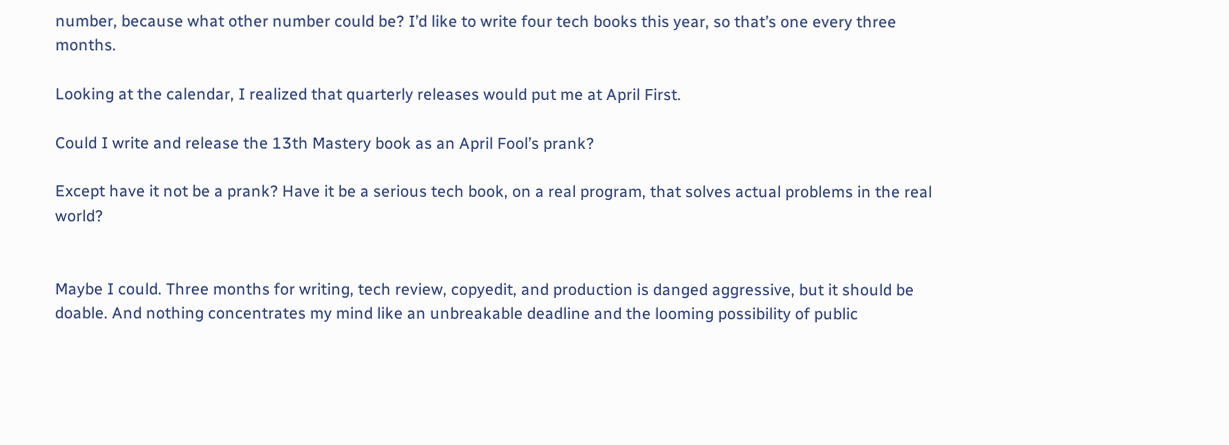number, because what other number could be? I’d like to write four tech books this year, so that’s one every three months.

Looking at the calendar, I realized that quarterly releases would put me at April First.

Could I write and release the 13th Mastery book as an April Fool’s prank?

Except have it not be a prank? Have it be a serious tech book, on a real program, that solves actual problems in the real world?


Maybe I could. Three months for writing, tech review, copyedit, and production is danged aggressive, but it should be doable. And nothing concentrates my mind like an unbreakable deadline and the looming possibility of public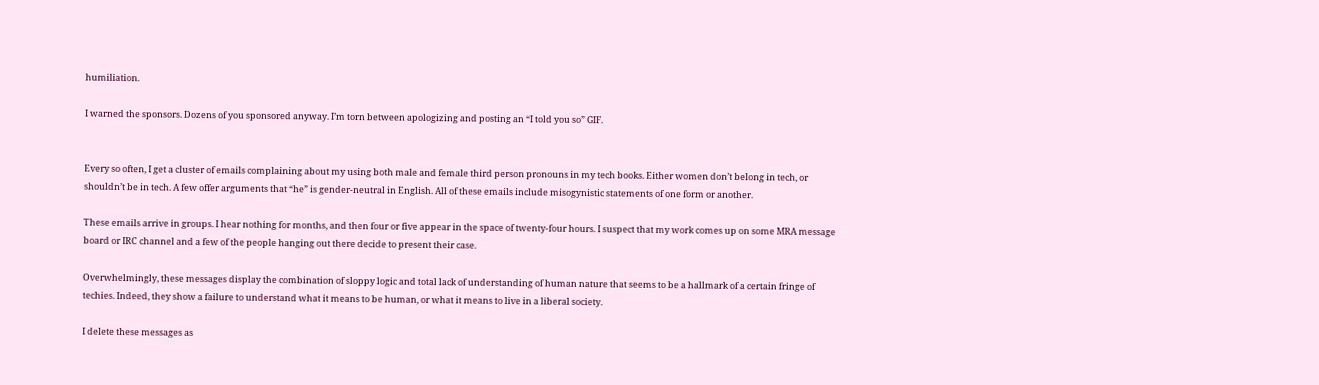humiliation.

I warned the sponsors. Dozens of you sponsored anyway. I’m torn between apologizing and posting an “I told you so” GIF.


Every so often, I get a cluster of emails complaining about my using both male and female third person pronouns in my tech books. Either women don’t belong in tech, or shouldn’t be in tech. A few offer arguments that “he” is gender-neutral in English. All of these emails include misogynistic statements of one form or another.

These emails arrive in groups. I hear nothing for months, and then four or five appear in the space of twenty-four hours. I suspect that my work comes up on some MRA message board or IRC channel and a few of the people hanging out there decide to present their case.

Overwhelmingly, these messages display the combination of sloppy logic and total lack of understanding of human nature that seems to be a hallmark of a certain fringe of techies. Indeed, they show a failure to understand what it means to be human, or what it means to live in a liberal society.

I delete these messages as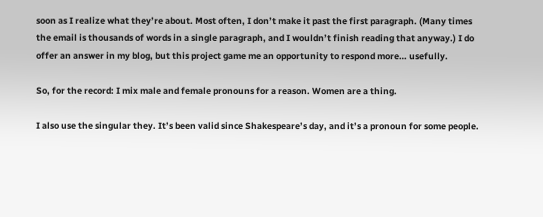soon as I realize what they’re about. Most often, I don’t make it past the first paragraph. (Many times the email is thousands of words in a single paragraph, and I wouldn’t finish reading that anyway.) I do offer an answer in my blog, but this project game me an opportunity to respond more… usefully.

So, for the record: I mix male and female pronouns for a reason. Women are a thing.

I also use the singular they. It’s been valid since Shakespeare’s day, and it’s a pronoun for some people.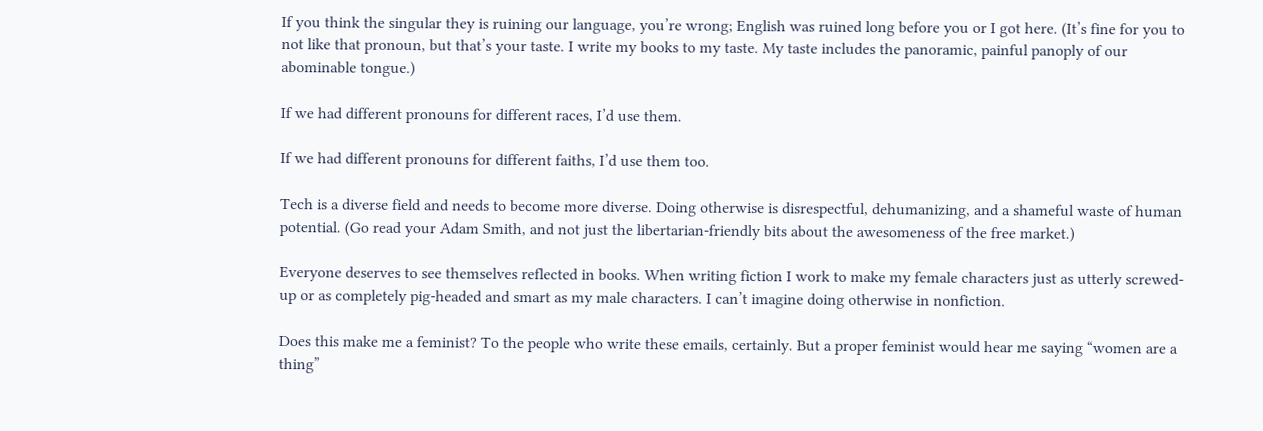If you think the singular they is ruining our language, you’re wrong; English was ruined long before you or I got here. (It’s fine for you to not like that pronoun, but that’s your taste. I write my books to my taste. My taste includes the panoramic, painful panoply of our abominable tongue.)

If we had different pronouns for different races, I’d use them.

If we had different pronouns for different faiths, I’d use them too.

Tech is a diverse field and needs to become more diverse. Doing otherwise is disrespectful, dehumanizing, and a shameful waste of human potential. (Go read your Adam Smith, and not just the libertarian-friendly bits about the awesomeness of the free market.)

Everyone deserves to see themselves reflected in books. When writing fiction I work to make my female characters just as utterly screwed-up or as completely pig-headed and smart as my male characters. I can’t imagine doing otherwise in nonfiction.

Does this make me a feminist? To the people who write these emails, certainly. But a proper feminist would hear me saying “women are a thing”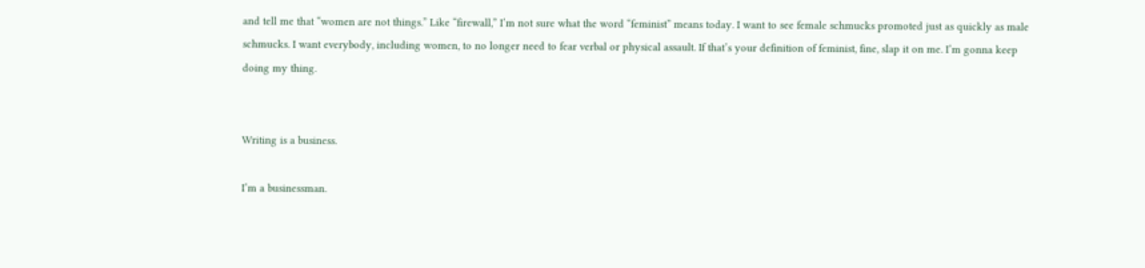and tell me that “women are not things.” Like “firewall,” I’m not sure what the word “feminist” means today. I want to see female schmucks promoted just as quickly as male schmucks. I want everybody, including women, to no longer need to fear verbal or physical assault. If that’s your definition of feminist, fine, slap it on me. I’m gonna keep doing my thing.


Writing is a business.

I’m a businessman.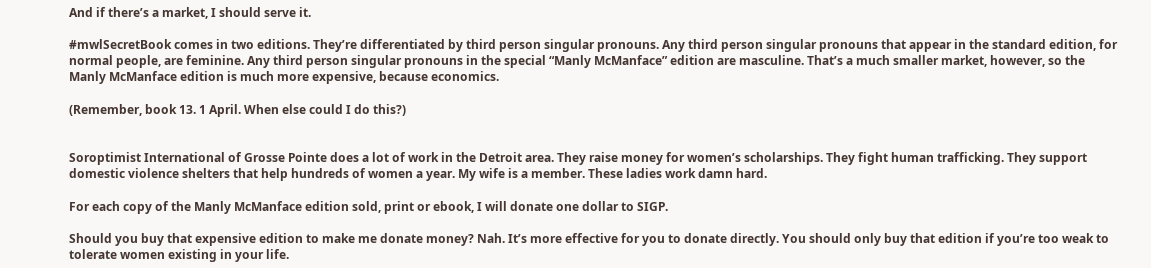And if there’s a market, I should serve it.

#mwlSecretBook comes in two editions. They’re differentiated by third person singular pronouns. Any third person singular pronouns that appear in the standard edition, for normal people, are feminine. Any third person singular pronouns in the special “Manly McManface” edition are masculine. That’s a much smaller market, however, so the Manly McManface edition is much more expensive, because economics.

(Remember, book 13. 1 April. When else could I do this?)


Soroptimist International of Grosse Pointe does a lot of work in the Detroit area. They raise money for women’s scholarships. They fight human trafficking. They support domestic violence shelters that help hundreds of women a year. My wife is a member. These ladies work damn hard.

For each copy of the Manly McManface edition sold, print or ebook, I will donate one dollar to SIGP.

Should you buy that expensive edition to make me donate money? Nah. It’s more effective for you to donate directly. You should only buy that edition if you’re too weak to tolerate women existing in your life.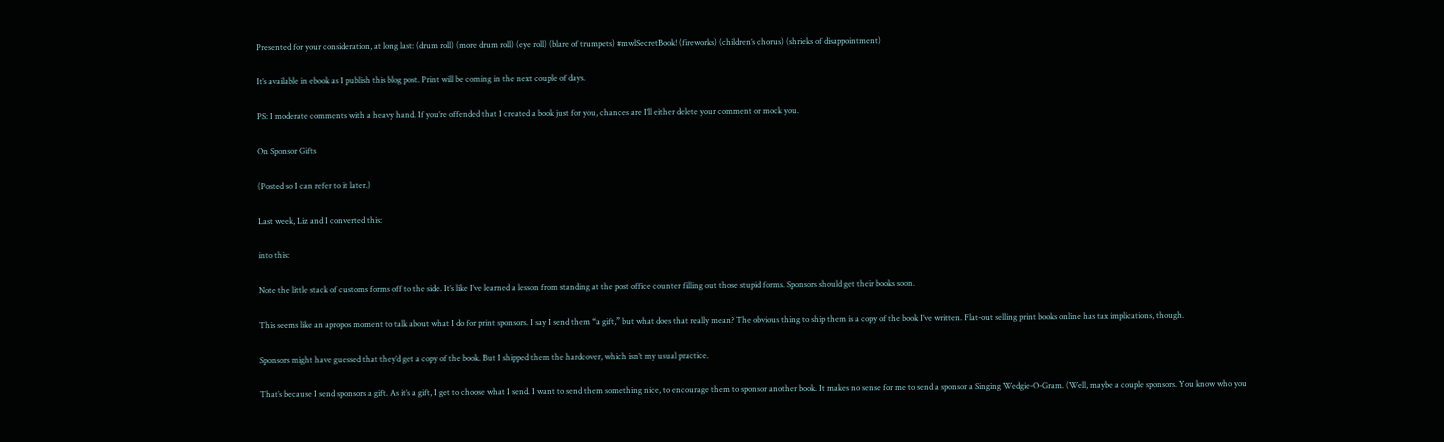Presented for your consideration, at long last: (drum roll) (more drum roll) (eye roll) (blare of trumpets) #mwlSecretBook! (fireworks) (children’s chorus) (shrieks of disappointment)

It’s available in ebook as I publish this blog post. Print will be coming in the next couple of days.

PS: I moderate comments with a heavy hand. If you’re offended that I created a book just for you, chances are I’ll either delete your comment or mock you.

On Sponsor Gifts

(Posted so I can refer to it later.)

Last week, Liz and I converted this:

into this:

Note the little stack of customs forms off to the side. It’s like I’ve learned a lesson from standing at the post office counter filling out those stupid forms. Sponsors should get their books soon.

This seems like an apropos moment to talk about what I do for print sponsors. I say I send them “a gift,” but what does that really mean? The obvious thing to ship them is a copy of the book I’ve written. Flat-out selling print books online has tax implications, though.

Sponsors might have guessed that they’d get a copy of the book. But I shipped them the hardcover, which isn’t my usual practice.

That’s because I send sponsors a gift. As it’s a gift, I get to choose what I send. I want to send them something nice, to encourage them to sponsor another book. It makes no sense for me to send a sponsor a Singing Wedgie-O-Gram. (Well, maybe a couple sponsors. You know who you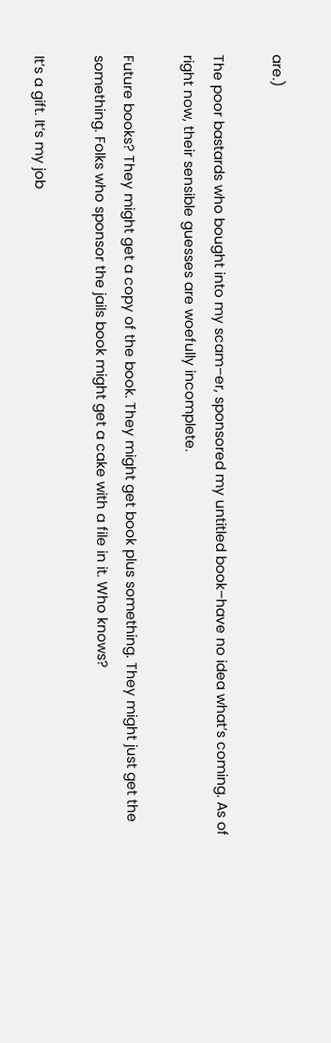are.)

The poor bastards who bought into my scam–er, sponsored my untitled book–have no idea what’s coming. As of right now, their sensible guesses are woefully incomplete.

Future books? They might get a copy of the book. They might get book plus something. They might just get the something. Folks who sponsor the jails book might get a cake with a file in it. Who knows?

It’s a gift. It’s my job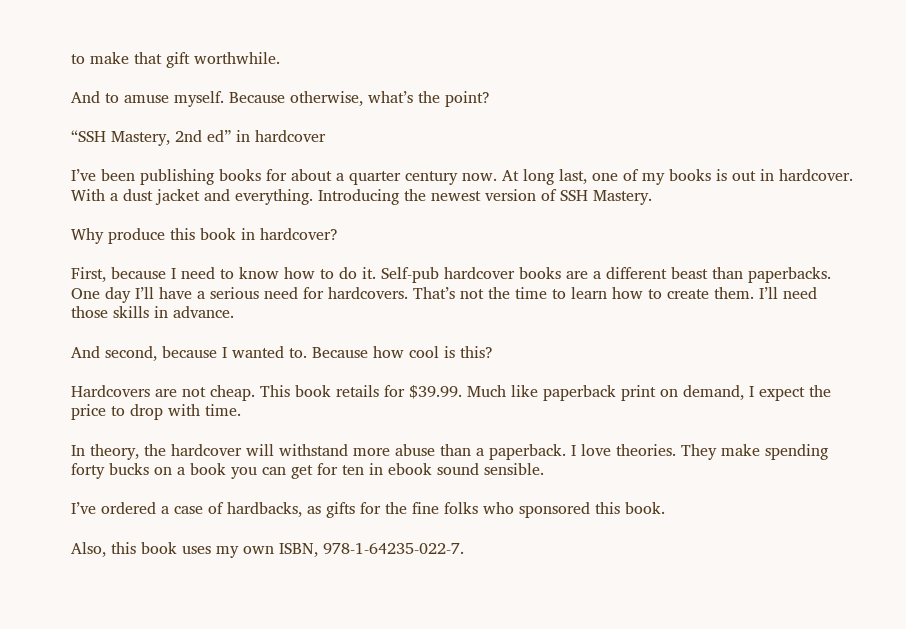to make that gift worthwhile.

And to amuse myself. Because otherwise, what’s the point?

“SSH Mastery, 2nd ed” in hardcover

I’ve been publishing books for about a quarter century now. At long last, one of my books is out in hardcover. With a dust jacket and everything. Introducing the newest version of SSH Mastery.

Why produce this book in hardcover?

First, because I need to know how to do it. Self-pub hardcover books are a different beast than paperbacks. One day I’ll have a serious need for hardcovers. That’s not the time to learn how to create them. I’ll need those skills in advance.

And second, because I wanted to. Because how cool is this?

Hardcovers are not cheap. This book retails for $39.99. Much like paperback print on demand, I expect the price to drop with time.

In theory, the hardcover will withstand more abuse than a paperback. I love theories. They make spending forty bucks on a book you can get for ten in ebook sound sensible.

I’ve ordered a case of hardbacks, as gifts for the fine folks who sponsored this book.

Also, this book uses my own ISBN, 978-1-64235-022-7.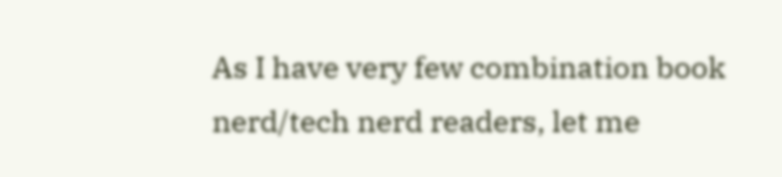As I have very few combination book nerd/tech nerd readers, let me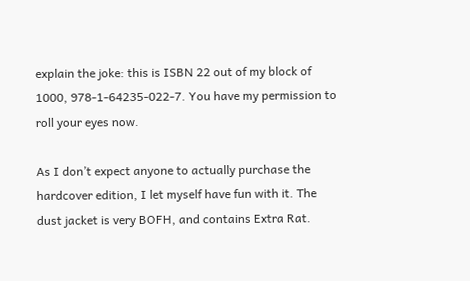explain the joke: this is ISBN 22 out of my block of 1000, 978-1-64235-022-7. You have my permission to roll your eyes now.

As I don’t expect anyone to actually purchase the hardcover edition, I let myself have fun with it. The dust jacket is very BOFH, and contains Extra Rat.